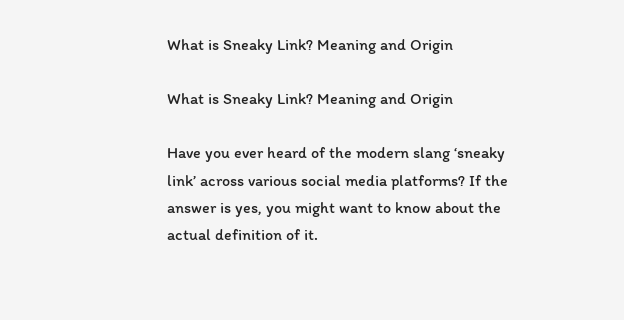What is Sneaky Link? Meaning and Origin

What is Sneaky Link? Meaning and Origin

Have you ever heard of the modern slang ‘sneaky link’ across various social media platforms? If the answer is yes, you might want to know about the actual definition of it.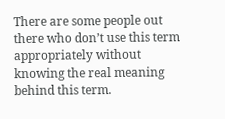There are some people out there who don’t use this term appropriately without knowing the real meaning behind this term.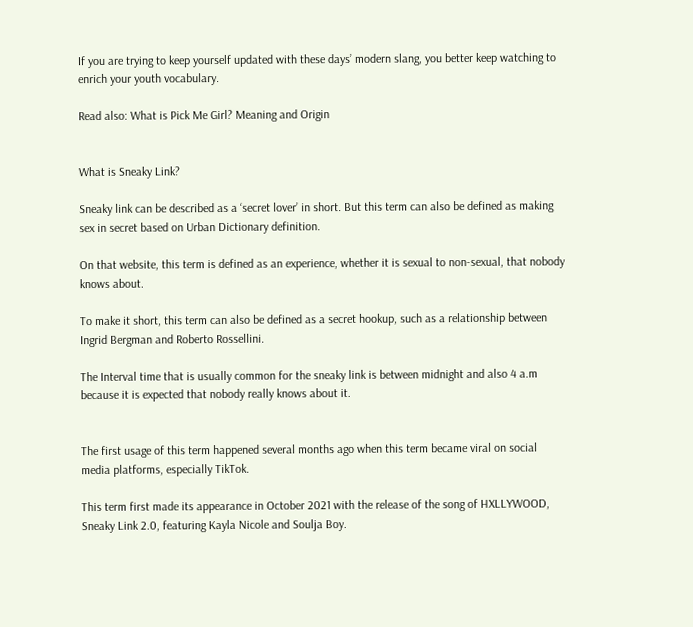If you are trying to keep yourself updated with these days’ modern slang, you better keep watching to enrich your youth vocabulary.

Read also: What is Pick Me Girl? Meaning and Origin


What is Sneaky Link?

Sneaky link can be described as a ‘secret lover’ in short. But this term can also be defined as making sex in secret based on Urban Dictionary definition.

On that website, this term is defined as an experience, whether it is sexual to non-sexual, that nobody knows about.

To make it short, this term can also be defined as a secret hookup, such as a relationship between Ingrid Bergman and Roberto Rossellini.

The Interval time that is usually common for the sneaky link is between midnight and also 4 a.m because it is expected that nobody really knows about it.


The first usage of this term happened several months ago when this term became viral on social media platforms, especially TikTok.

This term first made its appearance in October 2021 with the release of the song of HXLLYWOOD, Sneaky Link 2.0, featuring Kayla Nicole and Soulja Boy.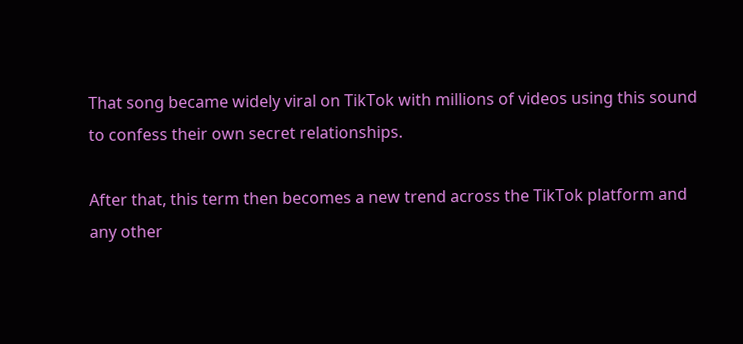That song became widely viral on TikTok with millions of videos using this sound to confess their own secret relationships.

After that, this term then becomes a new trend across the TikTok platform and any other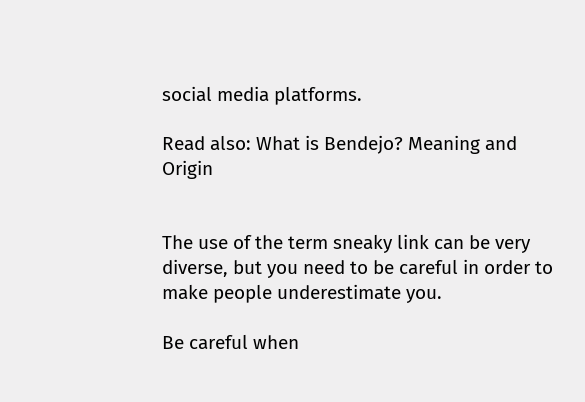social media platforms.

Read also: What is Bendejo? Meaning and Origin


The use of the term sneaky link can be very diverse, but you need to be careful in order to make people underestimate you.

Be careful when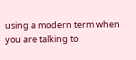using a modern term when you are talking to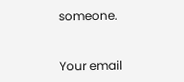someone.


Your email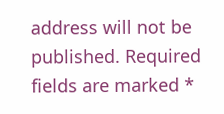address will not be published. Required fields are marked *